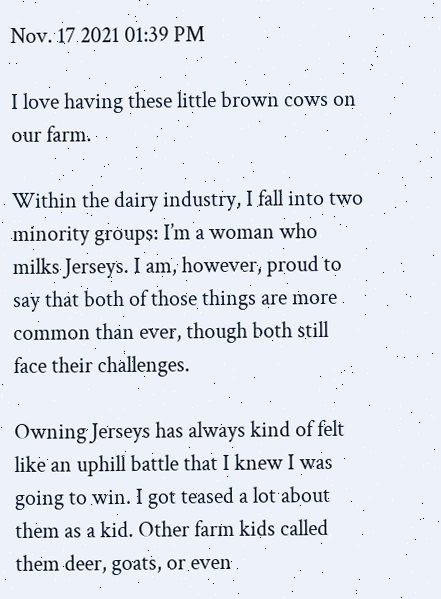Nov. 17 2021 01:39 PM

I love having these little brown cows on our farm.

Within the dairy industry, I fall into two minority groups: I’m a woman who milks Jerseys. I am, however, proud to say that both of those things are more common than ever, though both still face their challenges.

Owning Jerseys has always kind of felt like an uphill battle that I knew I was going to win. I got teased a lot about them as a kid. Other farm kids called them deer, goats, or even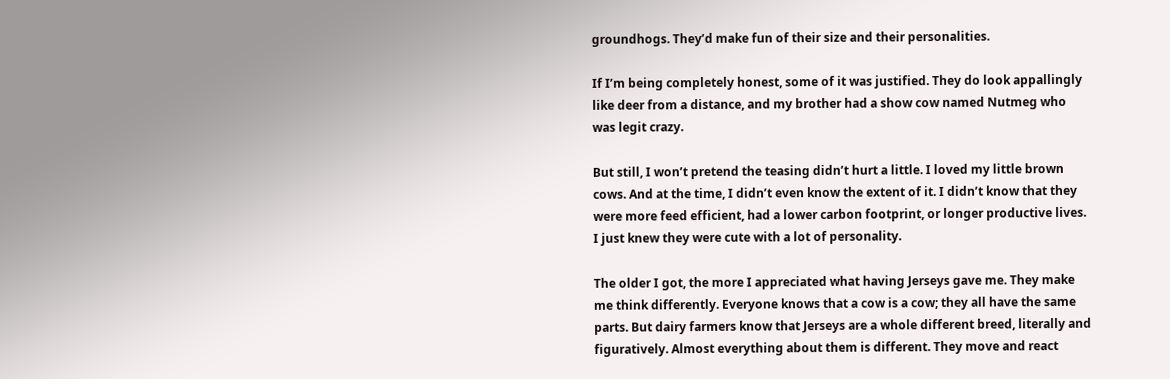groundhogs. They’d make fun of their size and their personalities.

If I’m being completely honest, some of it was justified. They do look appallingly like deer from a distance, and my brother had a show cow named Nutmeg who was legit crazy.

But still, I won’t pretend the teasing didn’t hurt a little. I loved my little brown cows. And at the time, I didn’t even know the extent of it. I didn’t know that they were more feed efficient, had a lower carbon footprint, or longer productive lives. I just knew they were cute with a lot of personality.

The older I got, the more I appreciated what having Jerseys gave me. They make me think differently. Everyone knows that a cow is a cow; they all have the same parts. But dairy farmers know that Jerseys are a whole different breed, literally and figuratively. Almost everything about them is different. They move and react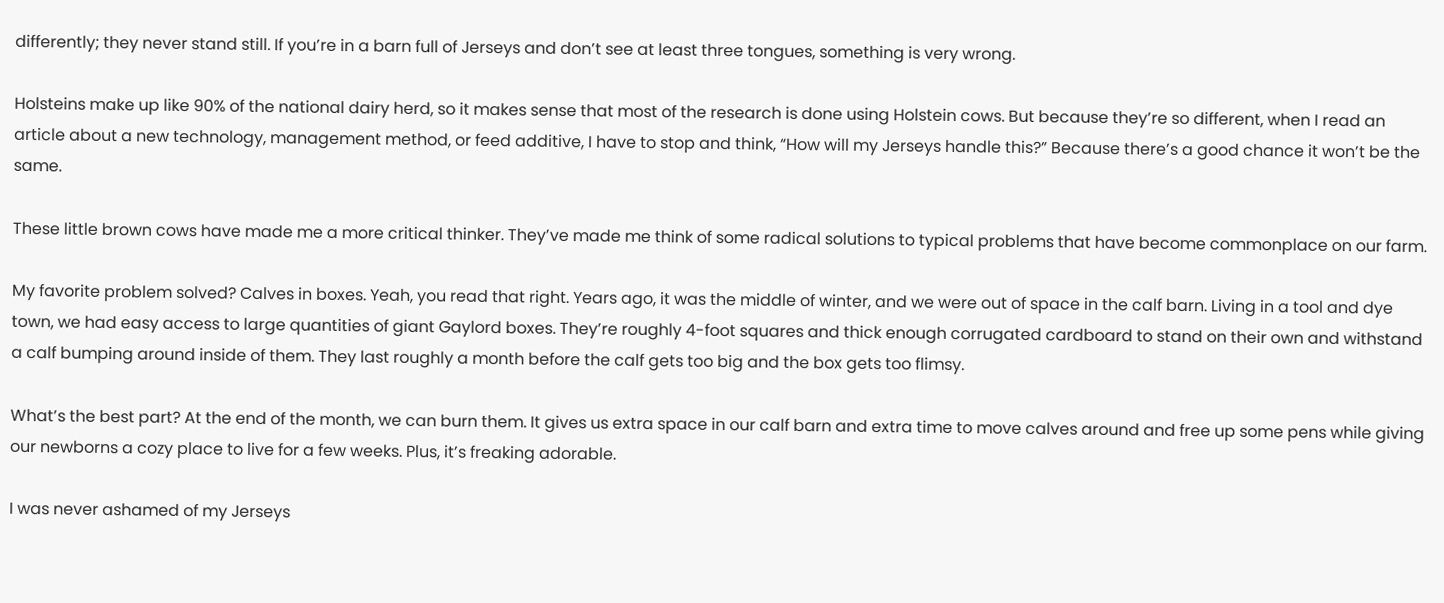differently; they never stand still. If you’re in a barn full of Jerseys and don’t see at least three tongues, something is very wrong.

Holsteins make up like 90% of the national dairy herd, so it makes sense that most of the research is done using Holstein cows. But because they’re so different, when I read an article about a new technology, management method, or feed additive, I have to stop and think, “How will my Jerseys handle this?” Because there’s a good chance it won’t be the same.

These little brown cows have made me a more critical thinker. They’ve made me think of some radical solutions to typical problems that have become commonplace on our farm.

My favorite problem solved? Calves in boxes. Yeah, you read that right. Years ago, it was the middle of winter, and we were out of space in the calf barn. Living in a tool and dye town, we had easy access to large quantities of giant Gaylord boxes. They’re roughly 4-foot squares and thick enough corrugated cardboard to stand on their own and withstand a calf bumping around inside of them. They last roughly a month before the calf gets too big and the box gets too flimsy.

What’s the best part? At the end of the month, we can burn them. It gives us extra space in our calf barn and extra time to move calves around and free up some pens while giving our newborns a cozy place to live for a few weeks. Plus, it’s freaking adorable.

I was never ashamed of my Jerseys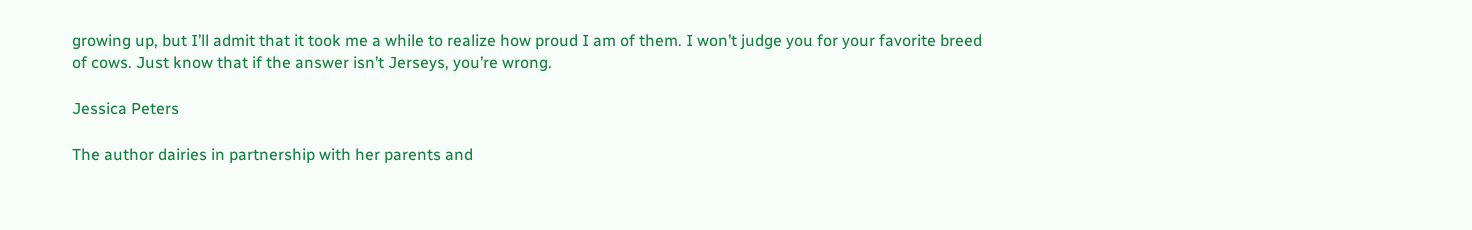growing up, but I’ll admit that it took me a while to realize how proud I am of them. I won’t judge you for your favorite breed of cows. Just know that if the answer isn’t Jerseys, you’re wrong.

Jessica Peters

The author dairies in partnership with her parents and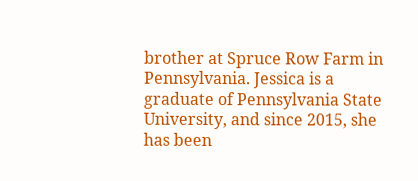brother at Spruce Row Farm in Pennsylvania. Jessica is a graduate of Pennsylvania State University, and since 2015, she has been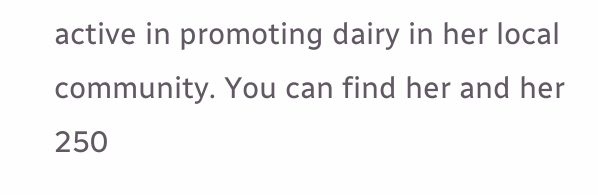active in promoting dairy in her local community. You can find her and her 250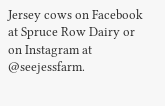Jersey cows on Facebook at Spruce Row Dairy or on Instagram at @seejessfarm.